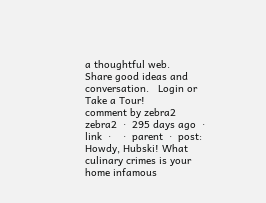a thoughtful web.
Share good ideas and conversation.   Login or Take a Tour!
comment by zebra2
zebra2  ·  295 days ago  ·  link  ·    ·  parent  ·  post: Howdy, Hubski! What culinary crimes is your home infamous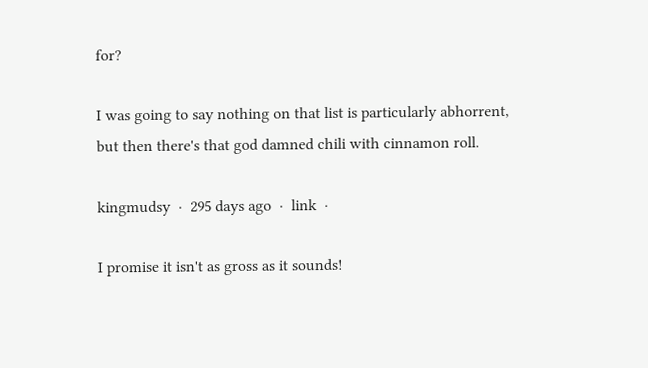for?

I was going to say nothing on that list is particularly abhorrent, but then there's that god damned chili with cinnamon roll.

kingmudsy  ·  295 days ago  ·  link  ·

I promise it isn't as gross as it sounds!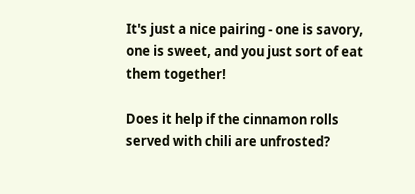It's just a nice pairing - one is savory, one is sweet, and you just sort of eat them together!

Does it help if the cinnamon rolls served with chili are unfrosted?